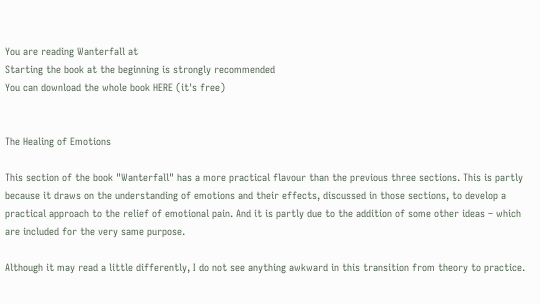You are reading Wanterfall at
Starting the book at the beginning is strongly recommended
You can download the whole book HERE (it's free)


The Healing of Emotions

This section of the book "Wanterfall" has a more practical flavour than the previous three sections. This is partly because it draws on the understanding of emotions and their effects, discussed in those sections, to develop a practical approach to the relief of emotional pain. And it is partly due to the addition of some other ideas – which are included for the very same purpose.

Although it may read a little differently, I do not see anything awkward in this transition from theory to practice.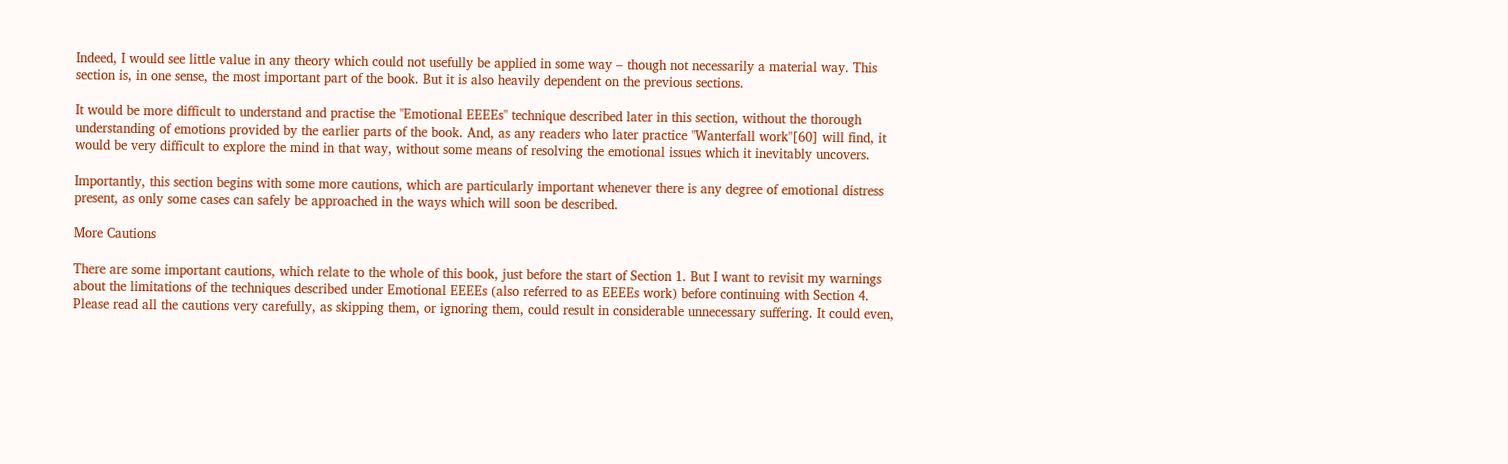Indeed, I would see little value in any theory which could not usefully be applied in some way – though not necessarily a material way. This section is, in one sense, the most important part of the book. But it is also heavily dependent on the previous sections.

It would be more difficult to understand and practise the "Emotional EEEEs" technique described later in this section, without the thorough understanding of emotions provided by the earlier parts of the book. And, as any readers who later practice "Wanterfall work"[60] will find, it would be very difficult to explore the mind in that way, without some means of resolving the emotional issues which it inevitably uncovers.

Importantly, this section begins with some more cautions, which are particularly important whenever there is any degree of emotional distress present, as only some cases can safely be approached in the ways which will soon be described.

More Cautions

There are some important cautions, which relate to the whole of this book, just before the start of Section 1. But I want to revisit my warnings about the limitations of the techniques described under Emotional EEEEs (also referred to as EEEEs work) before continuing with Section 4. Please read all the cautions very carefully, as skipping them, or ignoring them, could result in considerable unnecessary suffering. It could even,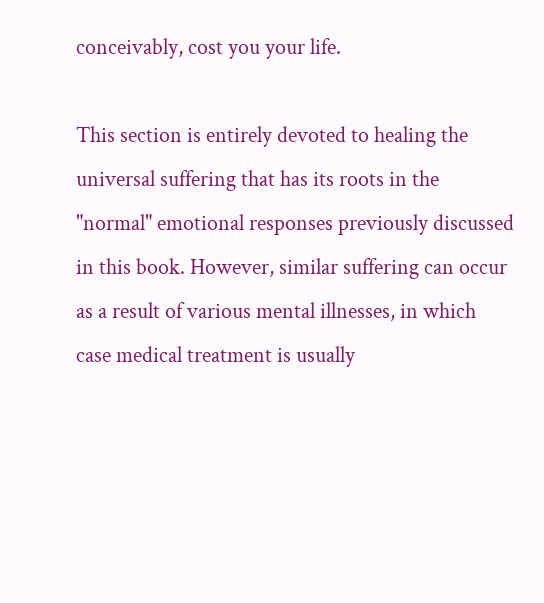conceivably, cost you your life.

This section is entirely devoted to healing the universal suffering that has its roots in the "normal" emotional responses previously discussed in this book. However, similar suffering can occur as a result of various mental illnesses, in which case medical treatment is usually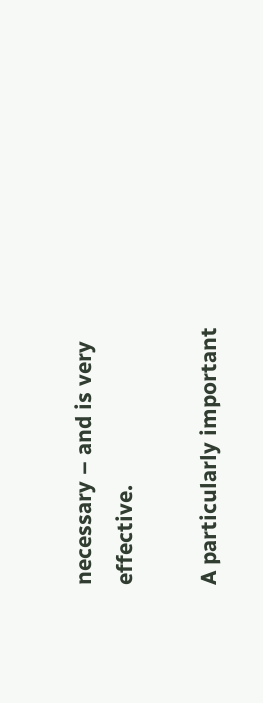necessary – and is very effective.

A particularly important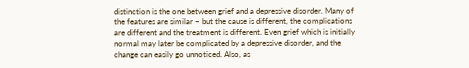distinction is the one between grief and a depressive disorder. Many of the features are similar – but the cause is different, the complications are different and the treatment is different. Even grief which is initially normal may later be complicated by a depressive disorder, and the change can easily go unnoticed. Also, as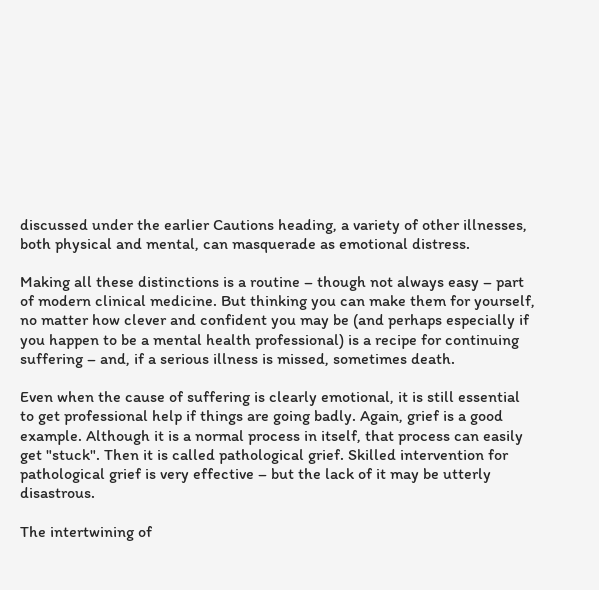discussed under the earlier Cautions heading, a variety of other illnesses, both physical and mental, can masquerade as emotional distress.

Making all these distinctions is a routine – though not always easy – part of modern clinical medicine. But thinking you can make them for yourself, no matter how clever and confident you may be (and perhaps especially if you happen to be a mental health professional) is a recipe for continuing suffering – and, if a serious illness is missed, sometimes death.

Even when the cause of suffering is clearly emotional, it is still essential to get professional help if things are going badly. Again, grief is a good example. Although it is a normal process in itself, that process can easily get "stuck". Then it is called pathological grief. Skilled intervention for pathological grief is very effective – but the lack of it may be utterly disastrous.

The intertwining of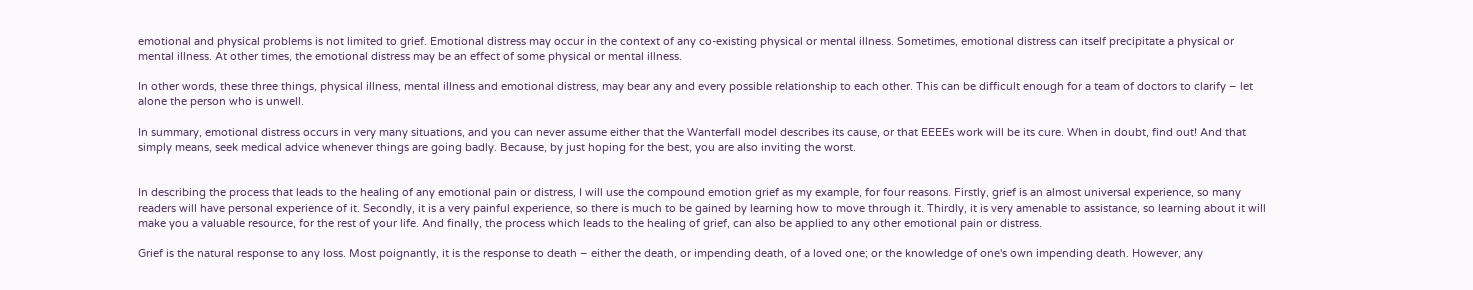emotional and physical problems is not limited to grief. Emotional distress may occur in the context of any co-existing physical or mental illness. Sometimes, emotional distress can itself precipitate a physical or mental illness. At other times, the emotional distress may be an effect of some physical or mental illness.

In other words, these three things, physical illness, mental illness and emotional distress, may bear any and every possible relationship to each other. This can be difficult enough for a team of doctors to clarify – let alone the person who is unwell.

In summary, emotional distress occurs in very many situations, and you can never assume either that the Wanterfall model describes its cause, or that EEEEs work will be its cure. When in doubt, find out! And that simply means, seek medical advice whenever things are going badly. Because, by just hoping for the best, you are also inviting the worst.


In describing the process that leads to the healing of any emotional pain or distress, I will use the compound emotion grief as my example, for four reasons. Firstly, grief is an almost universal experience, so many readers will have personal experience of it. Secondly, it is a very painful experience, so there is much to be gained by learning how to move through it. Thirdly, it is very amenable to assistance, so learning about it will make you a valuable resource, for the rest of your life. And finally, the process which leads to the healing of grief, can also be applied to any other emotional pain or distress.

Grief is the natural response to any loss. Most poignantly, it is the response to death – either the death, or impending death, of a loved one; or the knowledge of one's own impending death. However, any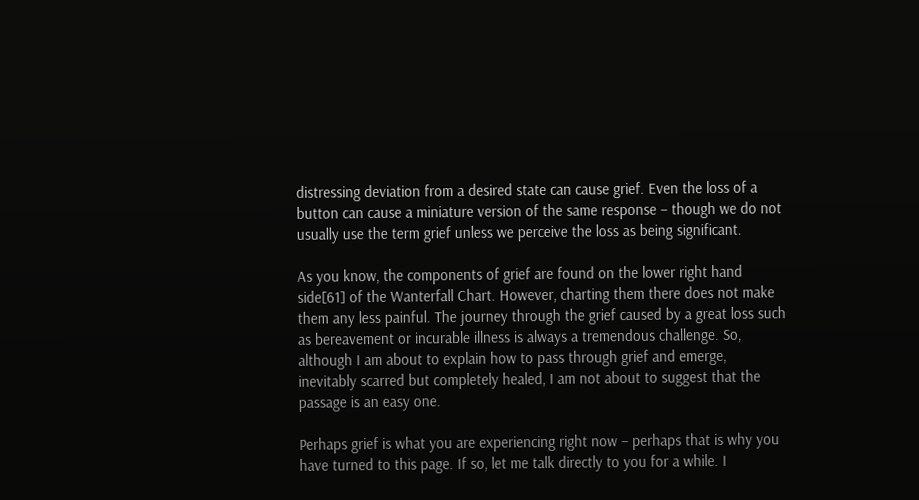distressing deviation from a desired state can cause grief. Even the loss of a button can cause a miniature version of the same response – though we do not usually use the term grief unless we perceive the loss as being significant.

As you know, the components of grief are found on the lower right hand side[61] of the Wanterfall Chart. However, charting them there does not make them any less painful. The journey through the grief caused by a great loss such as bereavement or incurable illness is always a tremendous challenge. So, although I am about to explain how to pass through grief and emerge, inevitably scarred but completely healed, I am not about to suggest that the passage is an easy one.

Perhaps grief is what you are experiencing right now – perhaps that is why you have turned to this page. If so, let me talk directly to you for a while. I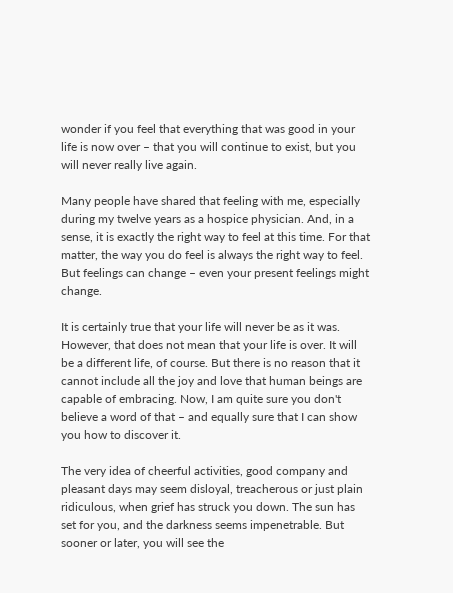wonder if you feel that everything that was good in your life is now over – that you will continue to exist, but you will never really live again.

Many people have shared that feeling with me, especially during my twelve years as a hospice physician. And, in a sense, it is exactly the right way to feel at this time. For that matter, the way you do feel is always the right way to feel. But feelings can change – even your present feelings might change.

It is certainly true that your life will never be as it was. However, that does not mean that your life is over. It will be a different life, of course. But there is no reason that it cannot include all the joy and love that human beings are capable of embracing. Now, I am quite sure you don't believe a word of that – and equally sure that I can show you how to discover it.

The very idea of cheerful activities, good company and pleasant days may seem disloyal, treacherous or just plain ridiculous, when grief has struck you down. The sun has set for you, and the darkness seems impenetrable. But sooner or later, you will see the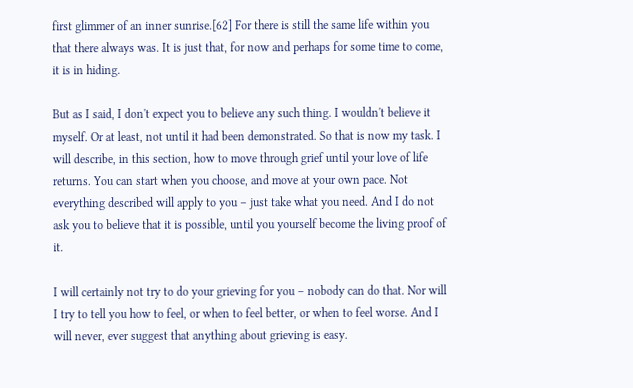first glimmer of an inner sunrise.[62] For there is still the same life within you that there always was. It is just that, for now and perhaps for some time to come, it is in hiding.

But as I said, I don't expect you to believe any such thing. I wouldn't believe it myself. Or at least, not until it had been demonstrated. So that is now my task. I will describe, in this section, how to move through grief until your love of life returns. You can start when you choose, and move at your own pace. Not everything described will apply to you – just take what you need. And I do not ask you to believe that it is possible, until you yourself become the living proof of it.

I will certainly not try to do your grieving for you – nobody can do that. Nor will I try to tell you how to feel, or when to feel better, or when to feel worse. And I will never, ever suggest that anything about grieving is easy.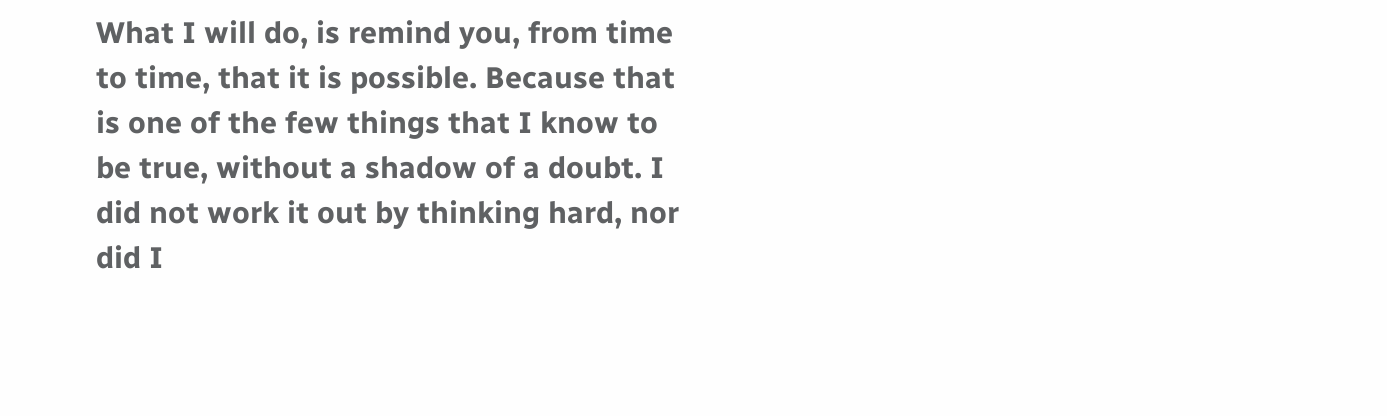What I will do, is remind you, from time to time, that it is possible. Because that is one of the few things that I know to be true, without a shadow of a doubt. I did not work it out by thinking hard, nor did I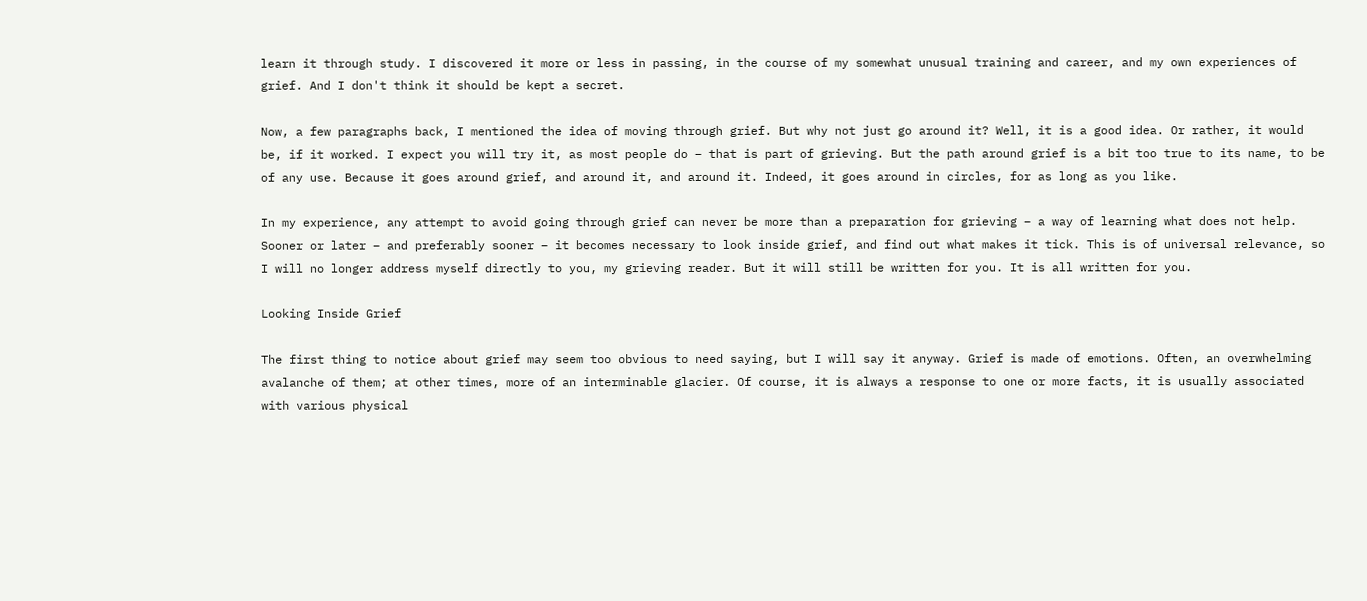learn it through study. I discovered it more or less in passing, in the course of my somewhat unusual training and career, and my own experiences of grief. And I don't think it should be kept a secret.

Now, a few paragraphs back, I mentioned the idea of moving through grief. But why not just go around it? Well, it is a good idea. Or rather, it would be, if it worked. I expect you will try it, as most people do – that is part of grieving. But the path around grief is a bit too true to its name, to be of any use. Because it goes around grief, and around it, and around it. Indeed, it goes around in circles, for as long as you like.

In my experience, any attempt to avoid going through grief can never be more than a preparation for grieving – a way of learning what does not help. Sooner or later – and preferably sooner – it becomes necessary to look inside grief, and find out what makes it tick. This is of universal relevance, so I will no longer address myself directly to you, my grieving reader. But it will still be written for you. It is all written for you.

Looking Inside Grief

The first thing to notice about grief may seem too obvious to need saying, but I will say it anyway. Grief is made of emotions. Often, an overwhelming avalanche of them; at other times, more of an interminable glacier. Of course, it is always a response to one or more facts, it is usually associated with various physical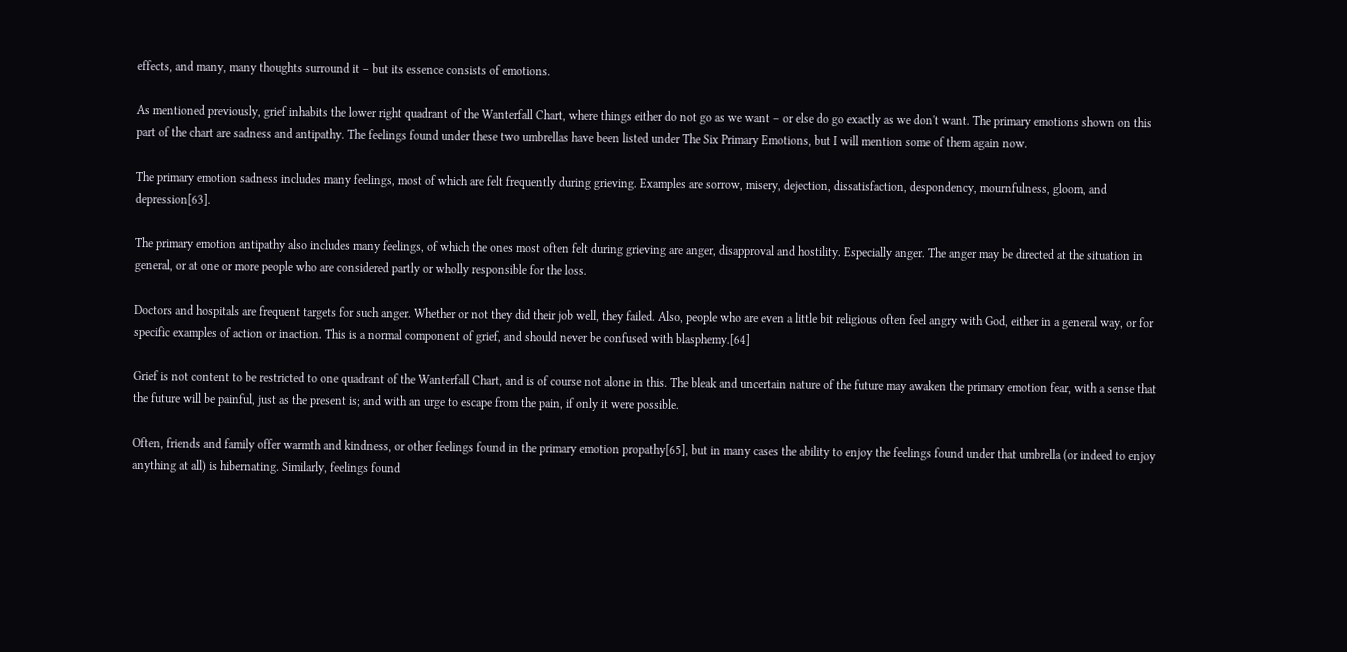effects, and many, many thoughts surround it – but its essence consists of emotions.

As mentioned previously, grief inhabits the lower right quadrant of the Wanterfall Chart, where things either do not go as we want – or else do go exactly as we don't want. The primary emotions shown on this part of the chart are sadness and antipathy. The feelings found under these two umbrellas have been listed under The Six Primary Emotions, but I will mention some of them again now.

The primary emotion sadness includes many feelings, most of which are felt frequently during grieving. Examples are sorrow, misery, dejection, dissatisfaction, despondency, mournfulness, gloom, and depression[63].

The primary emotion antipathy also includes many feelings, of which the ones most often felt during grieving are anger, disapproval and hostility. Especially anger. The anger may be directed at the situation in general, or at one or more people who are considered partly or wholly responsible for the loss.

Doctors and hospitals are frequent targets for such anger. Whether or not they did their job well, they failed. Also, people who are even a little bit religious often feel angry with God, either in a general way, or for specific examples of action or inaction. This is a normal component of grief, and should never be confused with blasphemy.[64]

Grief is not content to be restricted to one quadrant of the Wanterfall Chart, and is of course not alone in this. The bleak and uncertain nature of the future may awaken the primary emotion fear, with a sense that the future will be painful, just as the present is; and with an urge to escape from the pain, if only it were possible.

Often, friends and family offer warmth and kindness, or other feelings found in the primary emotion propathy[65], but in many cases the ability to enjoy the feelings found under that umbrella (or indeed to enjoy anything at all) is hibernating. Similarly, feelings found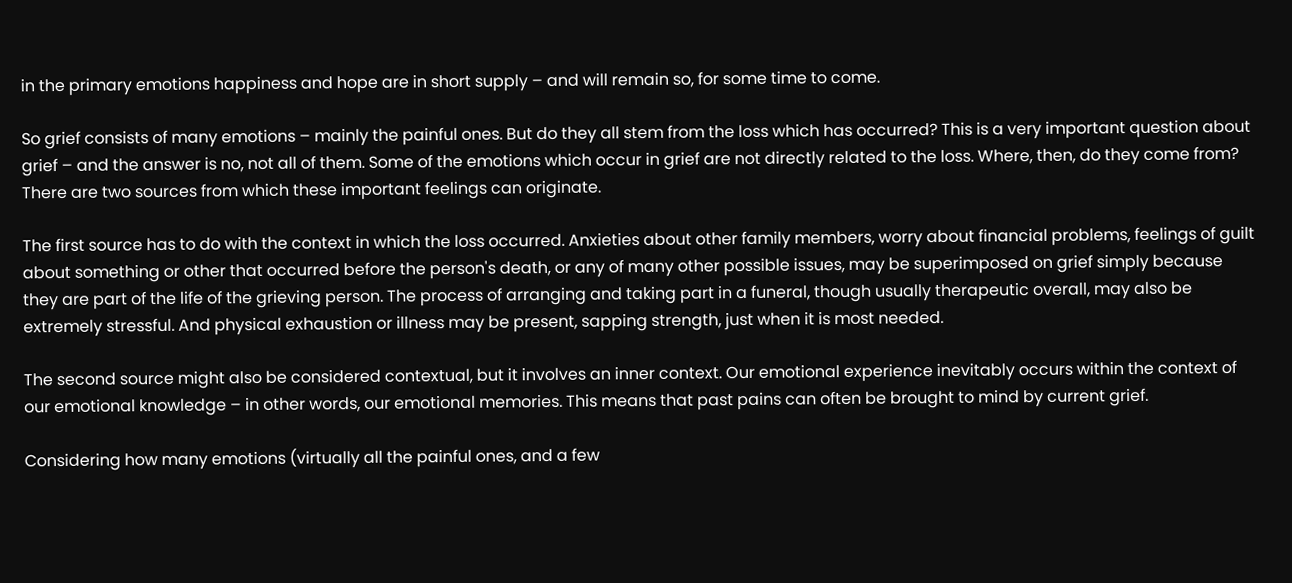in the primary emotions happiness and hope are in short supply – and will remain so, for some time to come.

So grief consists of many emotions – mainly the painful ones. But do they all stem from the loss which has occurred? This is a very important question about grief – and the answer is no, not all of them. Some of the emotions which occur in grief are not directly related to the loss. Where, then, do they come from? There are two sources from which these important feelings can originate.

The first source has to do with the context in which the loss occurred. Anxieties about other family members, worry about financial problems, feelings of guilt about something or other that occurred before the person's death, or any of many other possible issues, may be superimposed on grief simply because they are part of the life of the grieving person. The process of arranging and taking part in a funeral, though usually therapeutic overall, may also be extremely stressful. And physical exhaustion or illness may be present, sapping strength, just when it is most needed.

The second source might also be considered contextual, but it involves an inner context. Our emotional experience inevitably occurs within the context of our emotional knowledge – in other words, our emotional memories. This means that past pains can often be brought to mind by current grief.

Considering how many emotions (virtually all the painful ones, and a few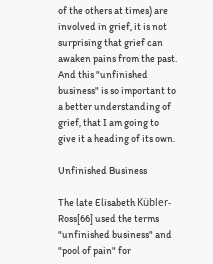of the others at times) are involved in grief, it is not surprising that grief can awaken pains from the past. And this "unfinished business" is so important to a better understanding of grief, that I am going to give it a heading of its own.

Unfinished Business

The late Elisabeth Kübler-Ross[66] used the terms "unfinished business" and "pool of pain" for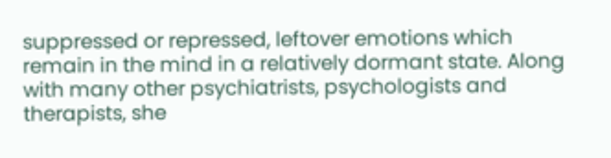suppressed or repressed, leftover emotions which remain in the mind in a relatively dormant state. Along with many other psychiatrists, psychologists and therapists, she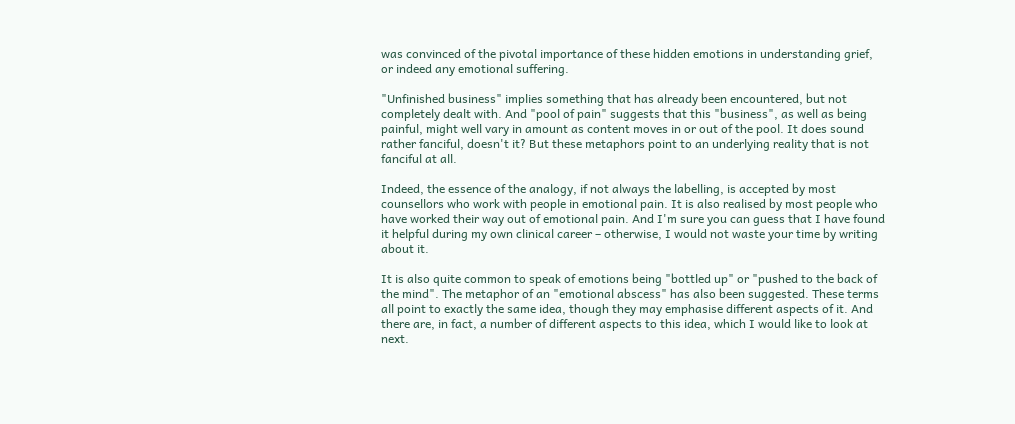was convinced of the pivotal importance of these hidden emotions in understanding grief, or indeed any emotional suffering.

"Unfinished business" implies something that has already been encountered, but not completely dealt with. And "pool of pain" suggests that this "business", as well as being painful, might well vary in amount as content moves in or out of the pool. It does sound rather fanciful, doesn't it? But these metaphors point to an underlying reality that is not fanciful at all.

Indeed, the essence of the analogy, if not always the labelling, is accepted by most counsellors who work with people in emotional pain. It is also realised by most people who have worked their way out of emotional pain. And I'm sure you can guess that I have found it helpful during my own clinical career – otherwise, I would not waste your time by writing about it.

It is also quite common to speak of emotions being "bottled up" or "pushed to the back of the mind". The metaphor of an "emotional abscess" has also been suggested. These terms all point to exactly the same idea, though they may emphasise different aspects of it. And there are, in fact, a number of different aspects to this idea, which I would like to look at next.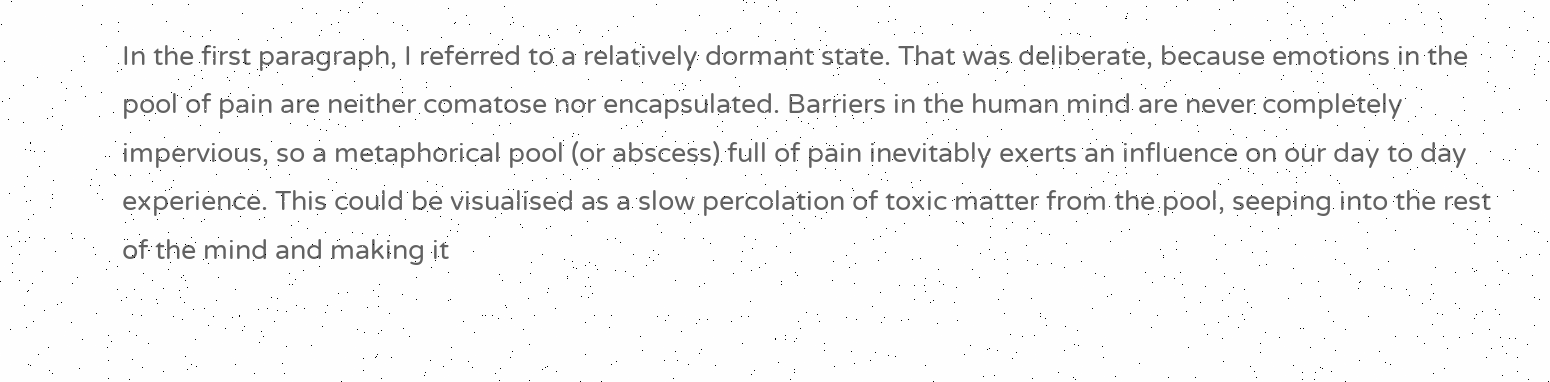In the first paragraph, I referred to a relatively dormant state. That was deliberate, because emotions in the pool of pain are neither comatose nor encapsulated. Barriers in the human mind are never completely impervious, so a metaphorical pool (or abscess) full of pain inevitably exerts an influence on our day to day experience. This could be visualised as a slow percolation of toxic matter from the pool, seeping into the rest of the mind and making it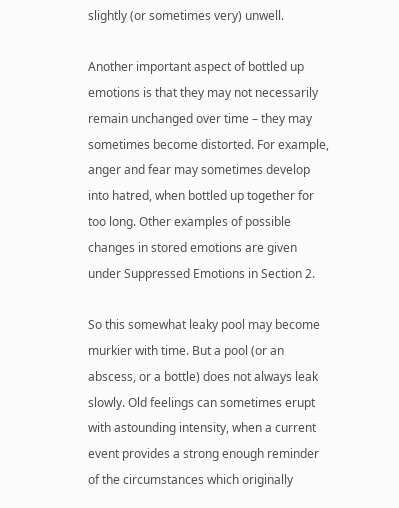slightly (or sometimes very) unwell.

Another important aspect of bottled up emotions is that they may not necessarily remain unchanged over time – they may sometimes become distorted. For example, anger and fear may sometimes develop into hatred, when bottled up together for too long. Other examples of possible changes in stored emotions are given under Suppressed Emotions in Section 2.

So this somewhat leaky pool may become murkier with time. But a pool (or an abscess, or a bottle) does not always leak slowly. Old feelings can sometimes erupt with astounding intensity, when a current event provides a strong enough reminder of the circumstances which originally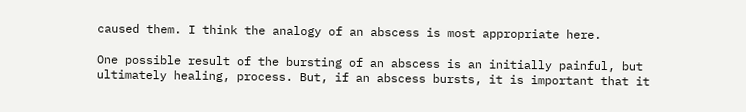caused them. I think the analogy of an abscess is most appropriate here.

One possible result of the bursting of an abscess is an initially painful, but ultimately healing, process. But, if an abscess bursts, it is important that it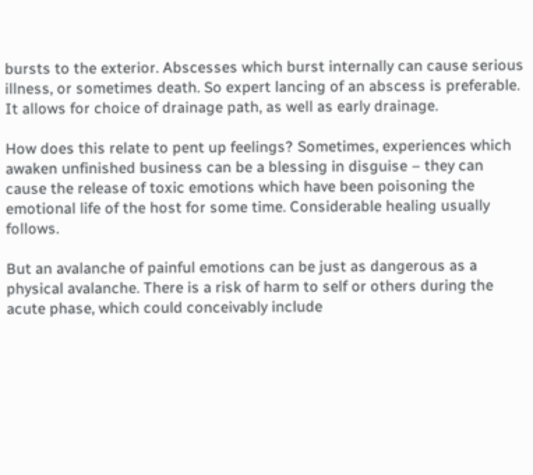bursts to the exterior. Abscesses which burst internally can cause serious illness, or sometimes death. So expert lancing of an abscess is preferable. It allows for choice of drainage path, as well as early drainage.

How does this relate to pent up feelings? Sometimes, experiences which awaken unfinished business can be a blessing in disguise – they can cause the release of toxic emotions which have been poisoning the emotional life of the host for some time. Considerable healing usually follows.

But an avalanche of painful emotions can be just as dangerous as a physical avalanche. There is a risk of harm to self or others during the acute phase, which could conceivably include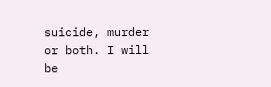suicide, murder or both. I will be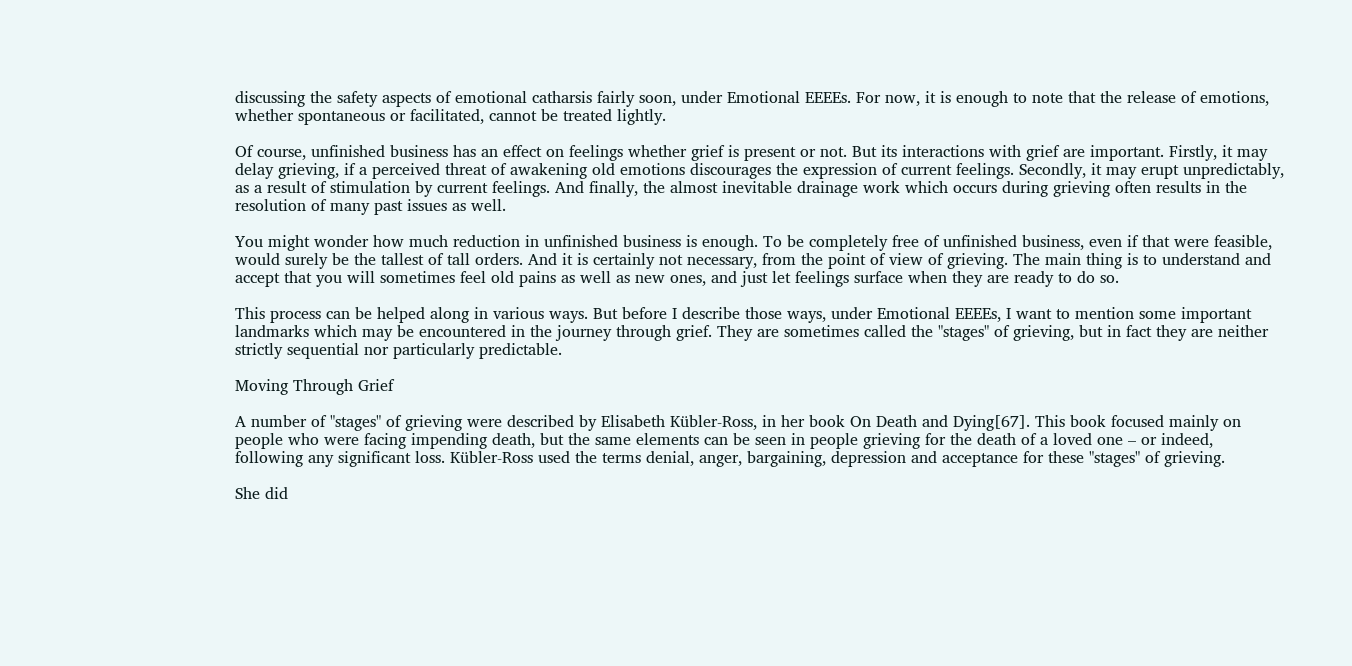discussing the safety aspects of emotional catharsis fairly soon, under Emotional EEEEs. For now, it is enough to note that the release of emotions, whether spontaneous or facilitated, cannot be treated lightly.

Of course, unfinished business has an effect on feelings whether grief is present or not. But its interactions with grief are important. Firstly, it may delay grieving, if a perceived threat of awakening old emotions discourages the expression of current feelings. Secondly, it may erupt unpredictably, as a result of stimulation by current feelings. And finally, the almost inevitable drainage work which occurs during grieving often results in the resolution of many past issues as well.

You might wonder how much reduction in unfinished business is enough. To be completely free of unfinished business, even if that were feasible, would surely be the tallest of tall orders. And it is certainly not necessary, from the point of view of grieving. The main thing is to understand and accept that you will sometimes feel old pains as well as new ones, and just let feelings surface when they are ready to do so.

This process can be helped along in various ways. But before I describe those ways, under Emotional EEEEs, I want to mention some important landmarks which may be encountered in the journey through grief. They are sometimes called the "stages" of grieving, but in fact they are neither strictly sequential nor particularly predictable.

Moving Through Grief

A number of "stages" of grieving were described by Elisabeth Kübler-Ross, in her book On Death and Dying[67]. This book focused mainly on people who were facing impending death, but the same elements can be seen in people grieving for the death of a loved one – or indeed, following any significant loss. Kübler-Ross used the terms denial, anger, bargaining, depression and acceptance for these "stages" of grieving.

She did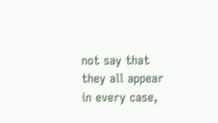not say that they all appear in every case,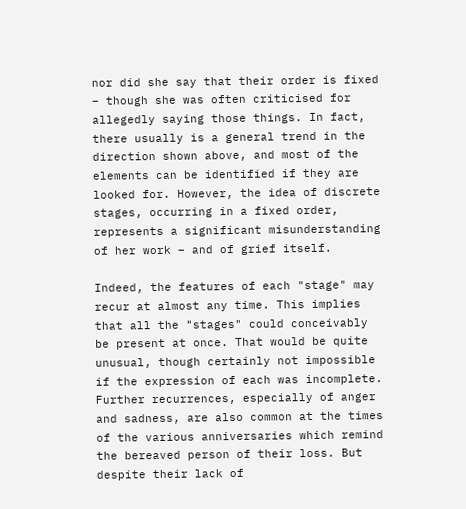nor did she say that their order is fixed – though she was often criticised for allegedly saying those things. In fact, there usually is a general trend in the direction shown above, and most of the elements can be identified if they are looked for. However, the idea of discrete stages, occurring in a fixed order, represents a significant misunderstanding of her work – and of grief itself.

Indeed, the features of each "stage" may recur at almost any time. This implies that all the "stages" could conceivably be present at once. That would be quite unusual, though certainly not impossible if the expression of each was incomplete. Further recurrences, especially of anger and sadness, are also common at the times of the various anniversaries which remind the bereaved person of their loss. But despite their lack of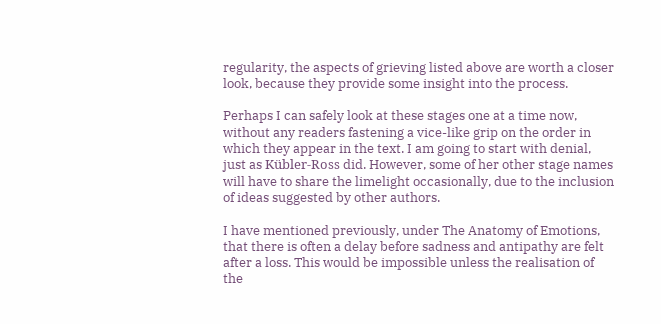regularity, the aspects of grieving listed above are worth a closer look, because they provide some insight into the process.

Perhaps I can safely look at these stages one at a time now, without any readers fastening a vice-like grip on the order in which they appear in the text. I am going to start with denial, just as Kübler-Ross did. However, some of her other stage names will have to share the limelight occasionally, due to the inclusion of ideas suggested by other authors.

I have mentioned previously, under The Anatomy of Emotions, that there is often a delay before sadness and antipathy are felt after a loss. This would be impossible unless the realisation of the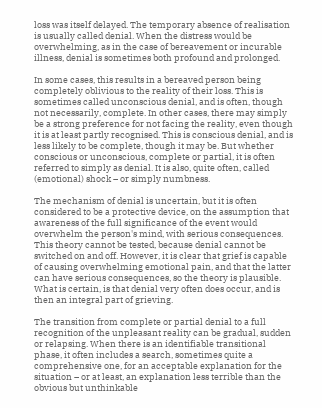loss was itself delayed. The temporary absence of realisation is usually called denial. When the distress would be overwhelming, as in the case of bereavement or incurable illness, denial is sometimes both profound and prolonged.

In some cases, this results in a bereaved person being completely oblivious to the reality of their loss. This is sometimes called unconscious denial, and is often, though not necessarily, complete. In other cases, there may simply be a strong preference for not facing the reality, even though it is at least partly recognised. This is conscious denial, and is less likely to be complete, though it may be. But whether conscious or unconscious, complete or partial, it is often referred to simply as denial. It is also, quite often, called (emotional) shock – or simply numbness.

The mechanism of denial is uncertain, but it is often considered to be a protective device, on the assumption that awareness of the full significance of the event would overwhelm the person's mind, with serious consequences. This theory cannot be tested, because denial cannot be switched on and off. However, it is clear that grief is capable of causing overwhelming emotional pain, and that the latter can have serious consequences, so the theory is plausible. What is certain, is that denial very often does occur, and is then an integral part of grieving.

The transition from complete or partial denial to a full recognition of the unpleasant reality can be gradual, sudden or relapsing. When there is an identifiable transitional phase, it often includes a search, sometimes quite a comprehensive one, for an acceptable explanation for the situation – or at least, an explanation less terrible than the obvious but unthinkable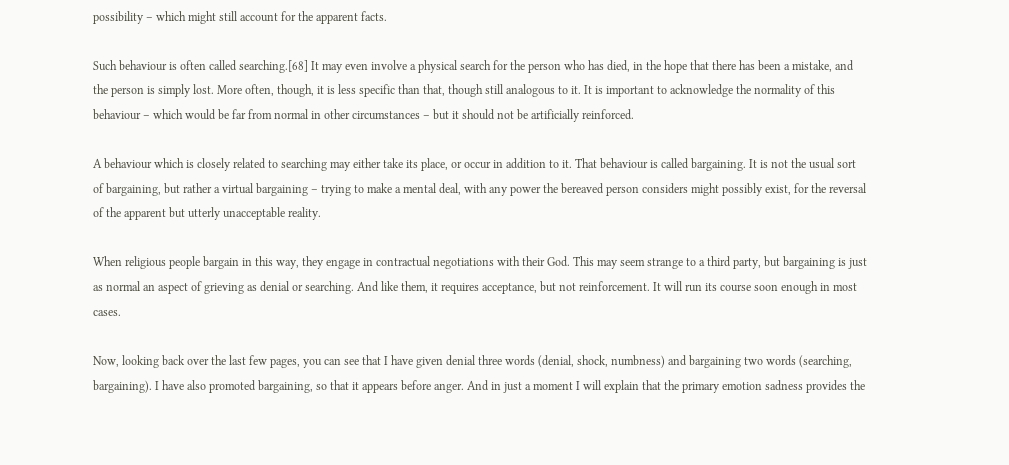possibility – which might still account for the apparent facts.

Such behaviour is often called searching.[68] It may even involve a physical search for the person who has died, in the hope that there has been a mistake, and the person is simply lost. More often, though, it is less specific than that, though still analogous to it. It is important to acknowledge the normality of this behaviour – which would be far from normal in other circumstances – but it should not be artificially reinforced.

A behaviour which is closely related to searching may either take its place, or occur in addition to it. That behaviour is called bargaining. It is not the usual sort of bargaining, but rather a virtual bargaining – trying to make a mental deal, with any power the bereaved person considers might possibly exist, for the reversal of the apparent but utterly unacceptable reality.

When religious people bargain in this way, they engage in contractual negotiations with their God. This may seem strange to a third party, but bargaining is just as normal an aspect of grieving as denial or searching. And like them, it requires acceptance, but not reinforcement. It will run its course soon enough in most cases.

Now, looking back over the last few pages, you can see that I have given denial three words (denial, shock, numbness) and bargaining two words (searching, bargaining). I have also promoted bargaining, so that it appears before anger. And in just a moment I will explain that the primary emotion sadness provides the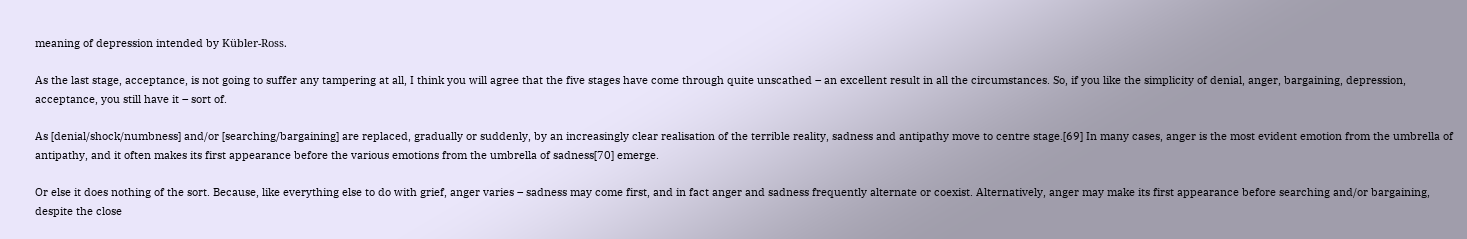meaning of depression intended by Kübler-Ross.

As the last stage, acceptance, is not going to suffer any tampering at all, I think you will agree that the five stages have come through quite unscathed – an excellent result in all the circumstances. So, if you like the simplicity of denial, anger, bargaining, depression, acceptance, you still have it – sort of.

As [denial/shock/numbness] and/or [searching/bargaining] are replaced, gradually or suddenly, by an increasingly clear realisation of the terrible reality, sadness and antipathy move to centre stage.[69] In many cases, anger is the most evident emotion from the umbrella of antipathy, and it often makes its first appearance before the various emotions from the umbrella of sadness[70] emerge.

Or else it does nothing of the sort. Because, like everything else to do with grief, anger varies – sadness may come first, and in fact anger and sadness frequently alternate or coexist. Alternatively, anger may make its first appearance before searching and/or bargaining, despite the close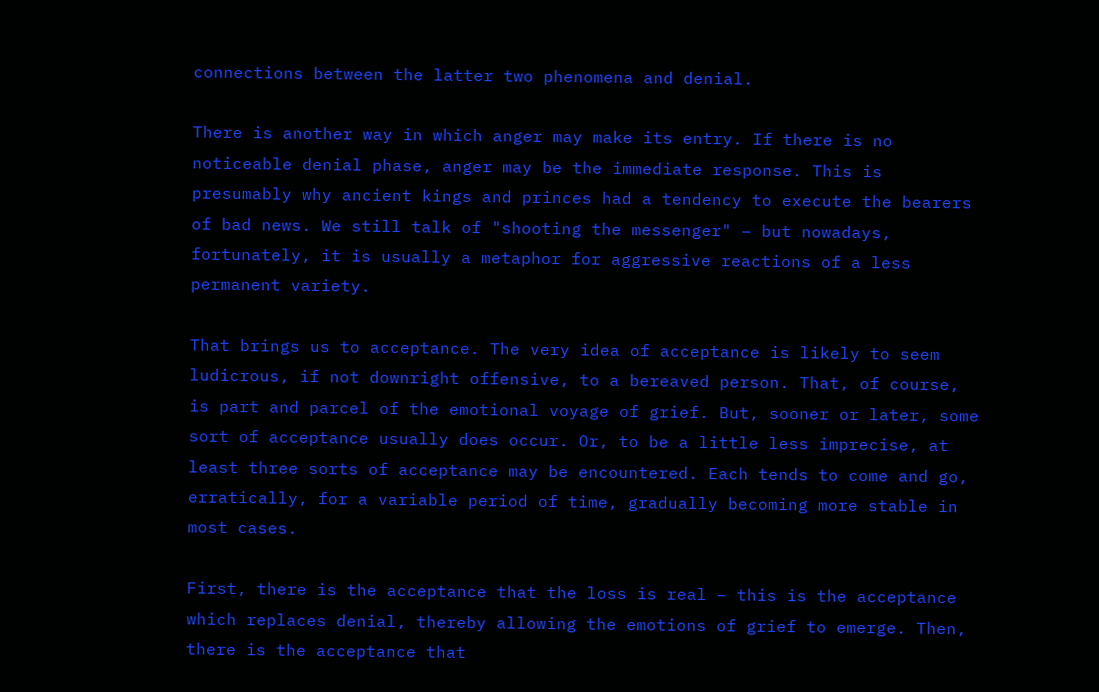connections between the latter two phenomena and denial.

There is another way in which anger may make its entry. If there is no noticeable denial phase, anger may be the immediate response. This is presumably why ancient kings and princes had a tendency to execute the bearers of bad news. We still talk of "shooting the messenger" – but nowadays, fortunately, it is usually a metaphor for aggressive reactions of a less permanent variety.

That brings us to acceptance. The very idea of acceptance is likely to seem ludicrous, if not downright offensive, to a bereaved person. That, of course, is part and parcel of the emotional voyage of grief. But, sooner or later, some sort of acceptance usually does occur. Or, to be a little less imprecise, at least three sorts of acceptance may be encountered. Each tends to come and go, erratically, for a variable period of time, gradually becoming more stable in most cases.

First, there is the acceptance that the loss is real – this is the acceptance which replaces denial, thereby allowing the emotions of grief to emerge. Then, there is the acceptance that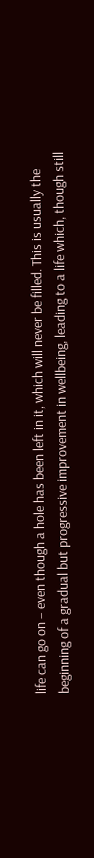life can go on – even though a hole has been left in it, which will never be filled. This is usually the beginning of a gradual but progressive improvement in wellbeing, leading to a life which, though still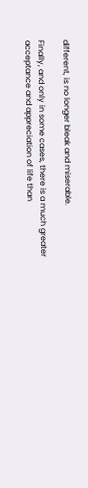different, is no longer bleak and miserable.

Finally, and only in some cases, there is a much greater acceptance and appreciation of life than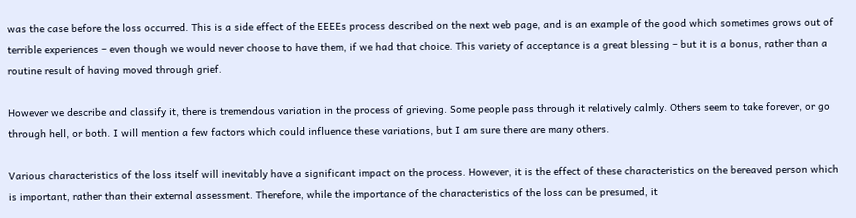was the case before the loss occurred. This is a side effect of the EEEEs process described on the next web page, and is an example of the good which sometimes grows out of terrible experiences – even though we would never choose to have them, if we had that choice. This variety of acceptance is a great blessing – but it is a bonus, rather than a routine result of having moved through grief.

However we describe and classify it, there is tremendous variation in the process of grieving. Some people pass through it relatively calmly. Others seem to take forever, or go through hell, or both. I will mention a few factors which could influence these variations, but I am sure there are many others.

Various characteristics of the loss itself will inevitably have a significant impact on the process. However, it is the effect of these characteristics on the bereaved person which is important, rather than their external assessment. Therefore, while the importance of the characteristics of the loss can be presumed, it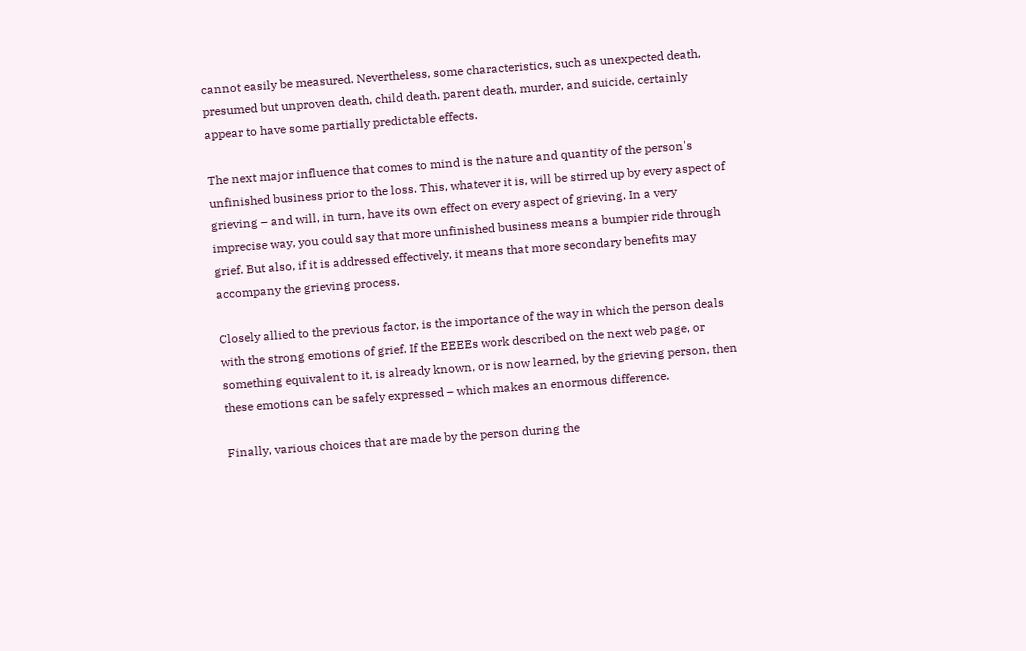cannot easily be measured. Nevertheless, some characteristics, such as unexpected death, presumed but unproven death, child death, parent death, murder, and suicide, certainly appear to have some partially predictable effects.

The next major influence that comes to mind is the nature and quantity of the person's unfinished business prior to the loss. This, whatever it is, will be stirred up by every aspect of grieving – and will, in turn, have its own effect on every aspect of grieving. In a very imprecise way, you could say that more unfinished business means a bumpier ride through grief. But also, if it is addressed effectively, it means that more secondary benefits may accompany the grieving process.

Closely allied to the previous factor, is the importance of the way in which the person deals with the strong emotions of grief. If the EEEEs work described on the next web page, or something equivalent to it, is already known, or is now learned, by the grieving person, then these emotions can be safely expressed – which makes an enormous difference.

Finally, various choices that are made by the person during the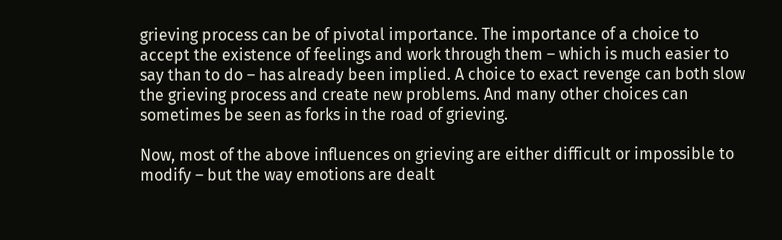grieving process can be of pivotal importance. The importance of a choice to accept the existence of feelings and work through them – which is much easier to say than to do – has already been implied. A choice to exact revenge can both slow the grieving process and create new problems. And many other choices can sometimes be seen as forks in the road of grieving.

Now, most of the above influences on grieving are either difficult or impossible to modify – but the way emotions are dealt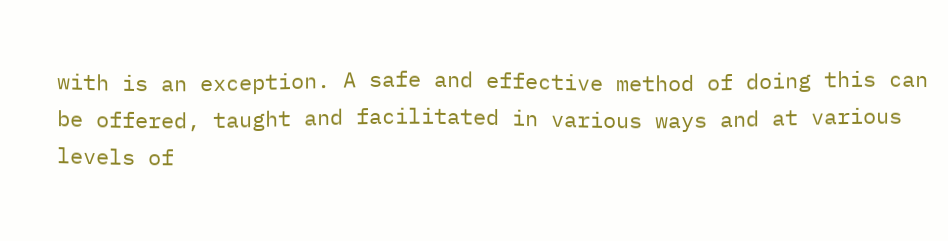with is an exception. A safe and effective method of doing this can be offered, taught and facilitated in various ways and at various levels of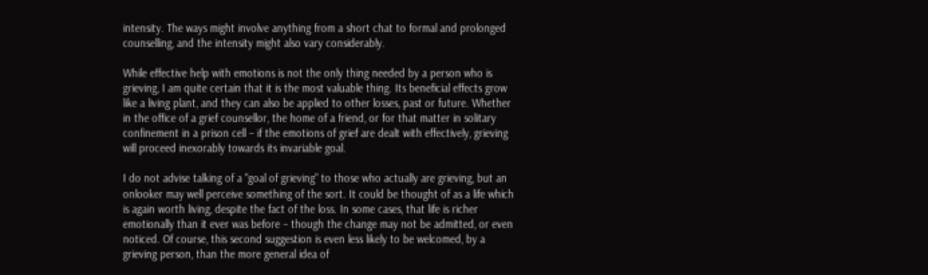intensity. The ways might involve anything from a short chat to formal and prolonged counselling, and the intensity might also vary considerably.

While effective help with emotions is not the only thing needed by a person who is grieving, I am quite certain that it is the most valuable thing. Its beneficial effects grow like a living plant, and they can also be applied to other losses, past or future. Whether in the office of a grief counsellor, the home of a friend, or for that matter in solitary confinement in a prison cell – if the emotions of grief are dealt with effectively, grieving will proceed inexorably towards its invariable goal.

I do not advise talking of a "goal of grieving" to those who actually are grieving, but an onlooker may well perceive something of the sort. It could be thought of as a life which is again worth living, despite the fact of the loss. In some cases, that life is richer emotionally than it ever was before – though the change may not be admitted, or even noticed. Of course, this second suggestion is even less likely to be welcomed, by a grieving person, than the more general idea of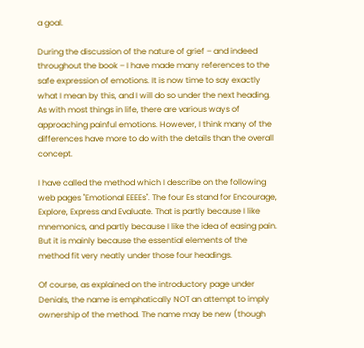a goal.

During the discussion of the nature of grief – and indeed throughout the book – I have made many references to the safe expression of emotions. It is now time to say exactly what I mean by this, and I will do so under the next heading. As with most things in life, there are various ways of approaching painful emotions. However, I think many of the differences have more to do with the details than the overall concept.

I have called the method which I describe on the following web pages "Emotional EEEEs". The four Es stand for Encourage, Explore, Express and Evaluate. That is partly because I like mnemonics, and partly because I like the idea of easing pain. But it is mainly because the essential elements of the method fit very neatly under those four headings.

Of course, as explained on the introductory page under Denials, the name is emphatically NOT an attempt to imply ownership of the method. The name may be new (though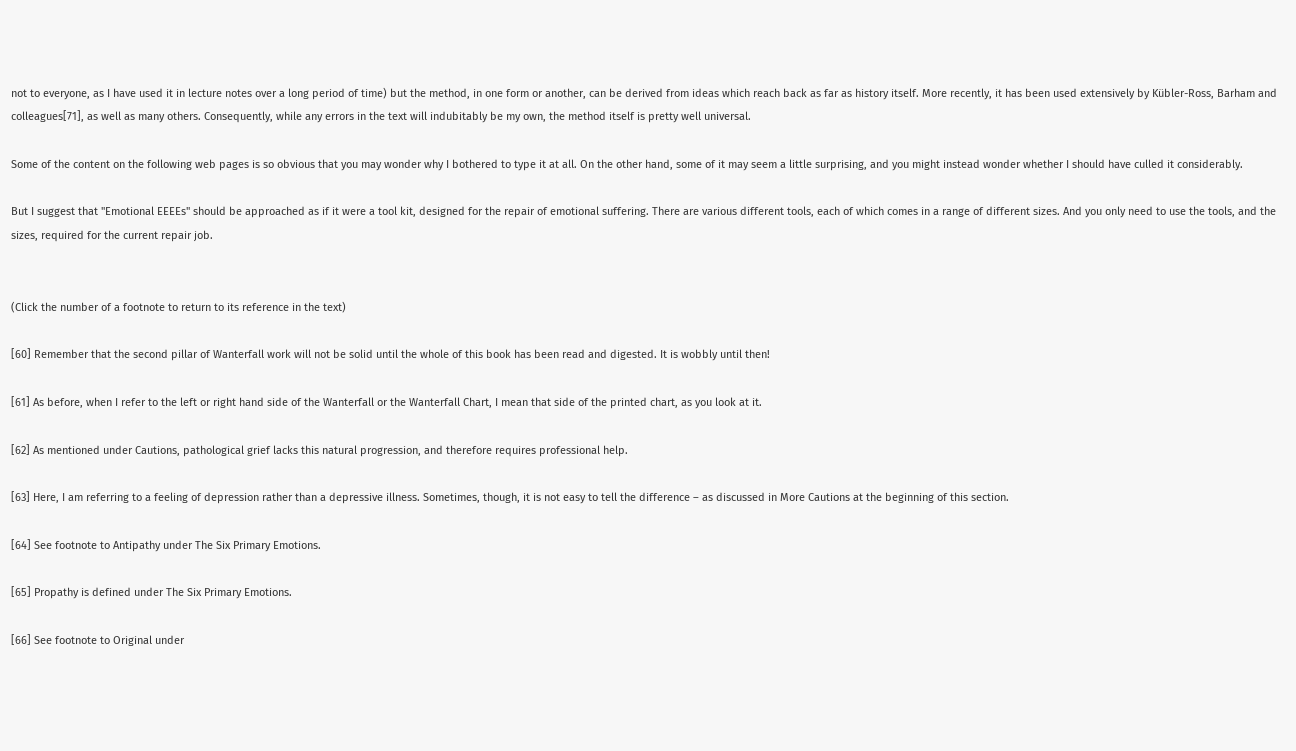not to everyone, as I have used it in lecture notes over a long period of time) but the method, in one form or another, can be derived from ideas which reach back as far as history itself. More recently, it has been used extensively by Kübler-Ross, Barham and colleagues[71], as well as many others. Consequently, while any errors in the text will indubitably be my own, the method itself is pretty well universal.

Some of the content on the following web pages is so obvious that you may wonder why I bothered to type it at all. On the other hand, some of it may seem a little surprising, and you might instead wonder whether I should have culled it considerably.

But I suggest that "Emotional EEEEs" should be approached as if it were a tool kit, designed for the repair of emotional suffering. There are various different tools, each of which comes in a range of different sizes. And you only need to use the tools, and the sizes, required for the current repair job.


(Click the number of a footnote to return to its reference in the text)

[60] Remember that the second pillar of Wanterfall work will not be solid until the whole of this book has been read and digested. It is wobbly until then!

[61] As before, when I refer to the left or right hand side of the Wanterfall or the Wanterfall Chart, I mean that side of the printed chart, as you look at it.

[62] As mentioned under Cautions, pathological grief lacks this natural progression, and therefore requires professional help.

[63] Here, I am referring to a feeling of depression rather than a depressive illness. Sometimes, though, it is not easy to tell the difference – as discussed in More Cautions at the beginning of this section.

[64] See footnote to Antipathy under The Six Primary Emotions.

[65] Propathy is defined under The Six Primary Emotions.

[66] See footnote to Original under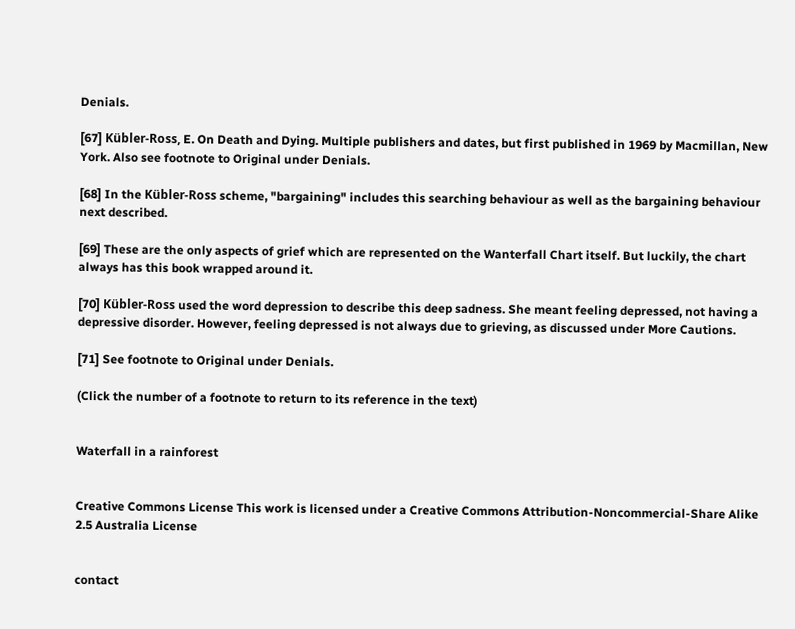Denials.

[67] Kübler-Ross, E. On Death and Dying. Multiple publishers and dates, but first published in 1969 by Macmillan, New York. Also see footnote to Original under Denials.

[68] In the Kübler-Ross scheme, "bargaining" includes this searching behaviour as well as the bargaining behaviour next described.

[69] These are the only aspects of grief which are represented on the Wanterfall Chart itself. But luckily, the chart always has this book wrapped around it.

[70] Kübler-Ross used the word depression to describe this deep sadness. She meant feeling depressed, not having a depressive disorder. However, feeling depressed is not always due to grieving, as discussed under More Cautions.

[71] See footnote to Original under Denials.

(Click the number of a footnote to return to its reference in the text)


Waterfall in a rainforest


Creative Commons License This work is licensed under a Creative Commons Attribution-Noncommercial-Share Alike 2.5 Australia License


contact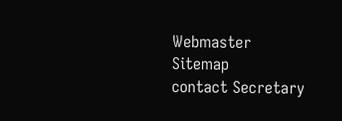Webmaster                  Sitemap                  contact Secretary